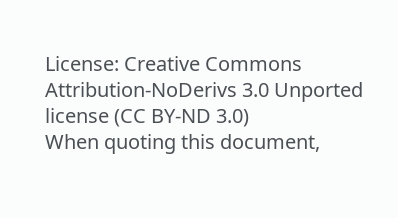License: Creative Commons Attribution-NoDerivs 3.0 Unported license (CC BY-ND 3.0)
When quoting this document,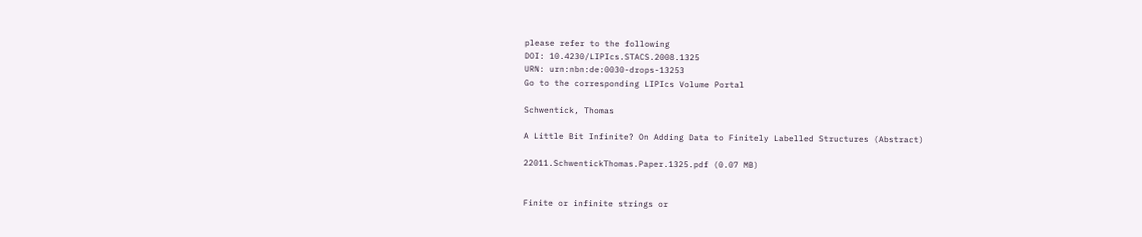please refer to the following
DOI: 10.4230/LIPIcs.STACS.2008.1325
URN: urn:nbn:de:0030-drops-13253
Go to the corresponding LIPIcs Volume Portal

Schwentick, Thomas

A Little Bit Infinite? On Adding Data to Finitely Labelled Structures (Abstract)

22011.SchwentickThomas.Paper.1325.pdf (0.07 MB)


Finite or infinite strings or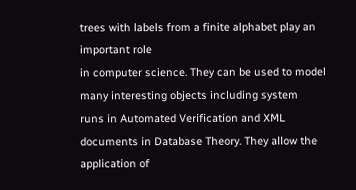trees with labels from a finite alphabet play an important role
in computer science. They can be used to model many interesting objects including system
runs in Automated Verification and XML documents in Database Theory. They allow the
application of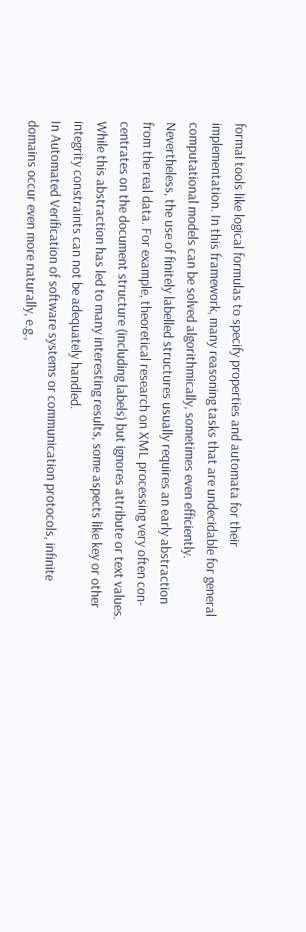formal tools like logical formulas to specify properties and automata for their
implementation. In this framework, many reasoning tasks that are undecidable for general
computational models can be solved algorithmically, sometimes even efficiently.
Nevertheless, the use of finitely labelled structures usually requires an early abstraction
from the real data. For example, theoretical research on XML processing very often con-
centrates on the document structure (including labels) but ignores attribute or text values.
While this abstraction has led to many interesting results, some aspects like key or other
integrity constraints can not be adequately handled.
In Automated Verification of software systems or communication protocols, infinite
domains occur even more naturally, e.g.,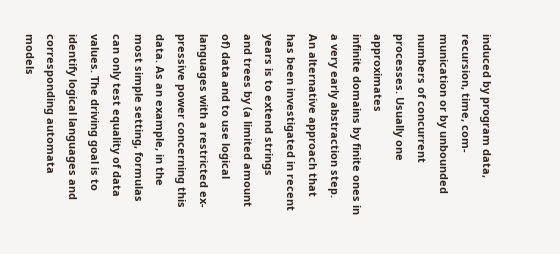induced by program data, recursion, time, com-
munication or by unbounded numbers of concurrent processes. Usually one approximates
infinite domains by finite ones in a very early abstraction step.
An alternative approach that has been investigated in recent years is to extend strings
and trees by (a limited amount of) data and to use logical languages with a restricted ex-
pressive power concerning this data. As an example, in the most simple setting, formulas
can only test equality of data values. The driving goal is to identify logical languages and
corresponding automata models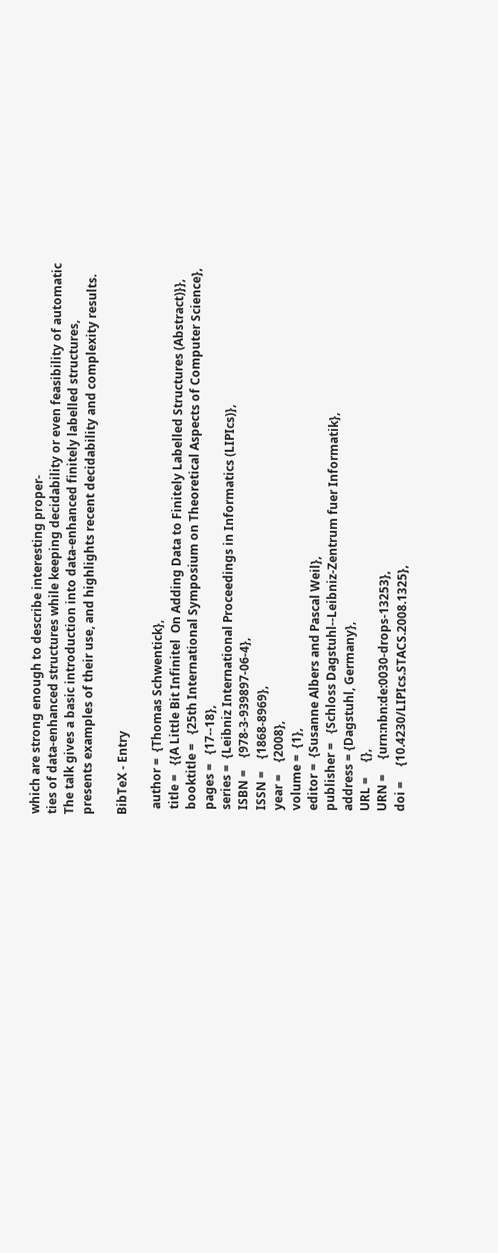which are strong enough to describe interesting proper-
ties of data-enhanced structures while keeping decidability or even feasibility of automatic
The talk gives a basic introduction into data-enhanced finitely labelled structures,
presents examples of their use, and highlights recent decidability and complexity results.

BibTeX - Entry

  author =  {Thomas Schwentick},
  title =   {{A Little Bit Infinitel  On Adding Data to Finitely Labelled Structures (Abstract)}},
  booktitle =   {25th International Symposium on Theoretical Aspects of Computer Science},
  pages =   {17--18},
  series =  {Leibniz International Proceedings in Informatics (LIPIcs)},
  ISBN =    {978-3-939897-06-4},
  ISSN =    {1868-8969},
  year =    {2008},
  volume =  {1},
  editor =  {Susanne Albers and Pascal Weil},
  publisher =   {Schloss Dagstuhl--Leibniz-Zentrum fuer Informatik},
  address = {Dagstuhl, Germany},
  URL =     {},
  URN =     {urn:nbn:de:0030-drops-13253},
  doi =     {10.4230/LIPIcs.STACS.2008.1325},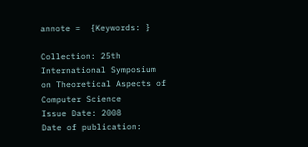annote =  {Keywords: }

Collection: 25th International Symposium on Theoretical Aspects of Computer Science
Issue Date: 2008
Date of publication: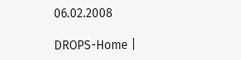06.02.2008

DROPS-Home |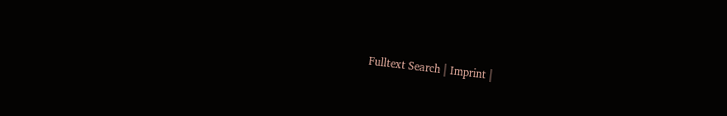Fulltext Search | Imprint |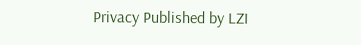Privacy Published by LZI